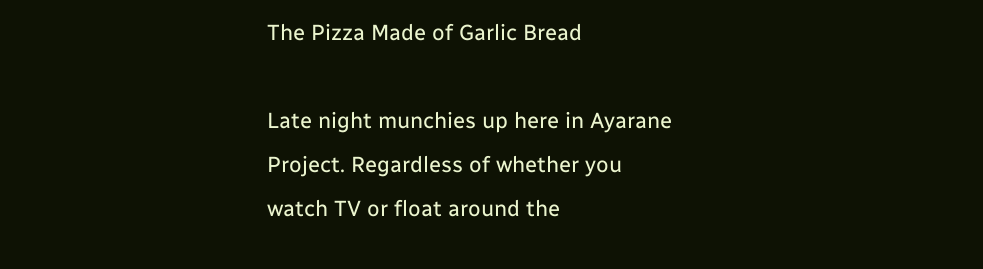The Pizza Made of Garlic Bread

Late night munchies up here in Ayarane Project. Regardless of whether you watch TV or float around the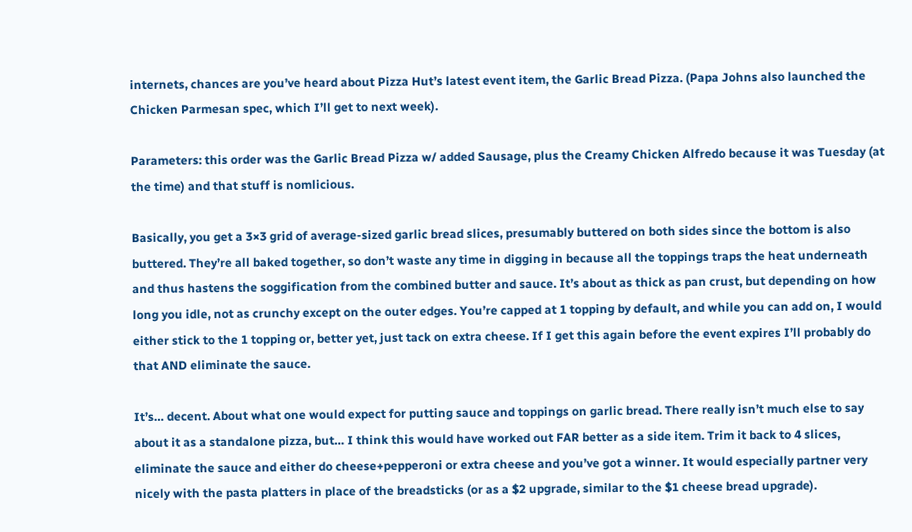internets, chances are you’ve heard about Pizza Hut’s latest event item, the Garlic Bread Pizza. (Papa Johns also launched the Chicken Parmesan spec, which I’ll get to next week).

Parameters: this order was the Garlic Bread Pizza w/ added Sausage, plus the Creamy Chicken Alfredo because it was Tuesday (at the time) and that stuff is nomlicious.

Basically, you get a 3×3 grid of average-sized garlic bread slices, presumably buttered on both sides since the bottom is also buttered. They’re all baked together, so don’t waste any time in digging in because all the toppings traps the heat underneath and thus hastens the soggification from the combined butter and sauce. It’s about as thick as pan crust, but depending on how long you idle, not as crunchy except on the outer edges. You’re capped at 1 topping by default, and while you can add on, I would either stick to the 1 topping or, better yet, just tack on extra cheese. If I get this again before the event expires I’ll probably do that AND eliminate the sauce.

It’s… decent. About what one would expect for putting sauce and toppings on garlic bread. There really isn’t much else to say about it as a standalone pizza, but… I think this would have worked out FAR better as a side item. Trim it back to 4 slices, eliminate the sauce and either do cheese+pepperoni or extra cheese and you’ve got a winner. It would especially partner very nicely with the pasta platters in place of the breadsticks (or as a $2 upgrade, similar to the $1 cheese bread upgrade).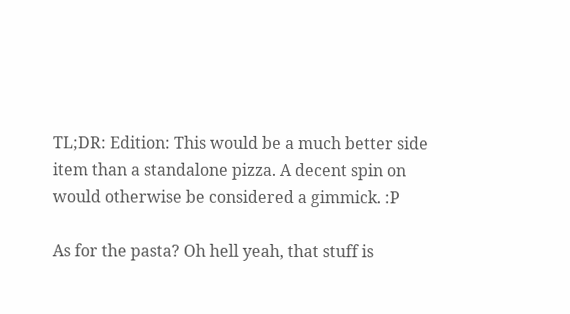TL;DR: Edition: This would be a much better side item than a standalone pizza. A decent spin on would otherwise be considered a gimmick. :P

As for the pasta? Oh hell yeah, that stuff is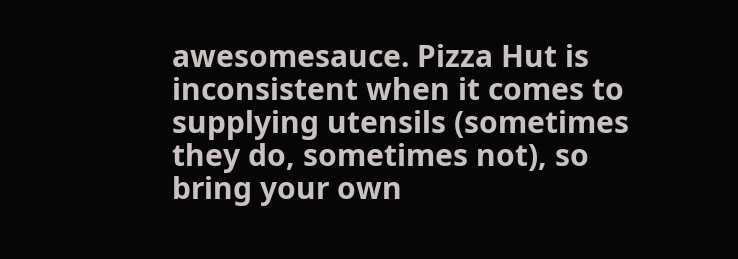awesomesauce. Pizza Hut is inconsistent when it comes to supplying utensils (sometimes they do, sometimes not), so bring your own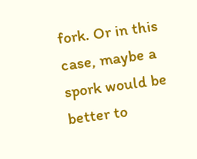fork. Or in this case, maybe a spork would be better to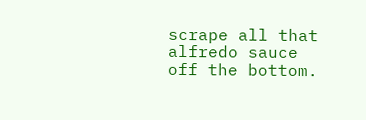scrape all that alfredo sauce off the bottom.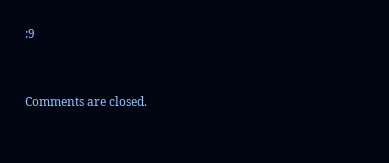:9


Comments are closed.